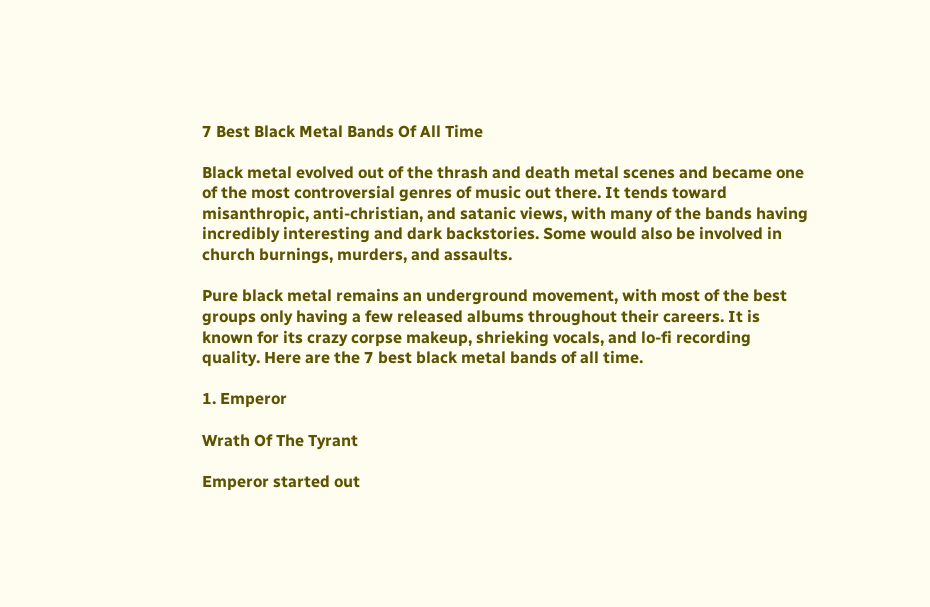7 Best Black Metal Bands Of All Time

Black metal evolved out of the thrash and death metal scenes and became one of the most controversial genres of music out there. It tends toward misanthropic, anti-christian, and satanic views, with many of the bands having incredibly interesting and dark backstories. Some would also be involved in church burnings, murders, and assaults.

Pure black metal remains an underground movement, with most of the best groups only having a few released albums throughout their careers. It is known for its crazy corpse makeup, shrieking vocals, and lo-fi recording quality. Here are the 7 best black metal bands of all time.

1. Emperor

Wrath Of The Tyrant

Emperor started out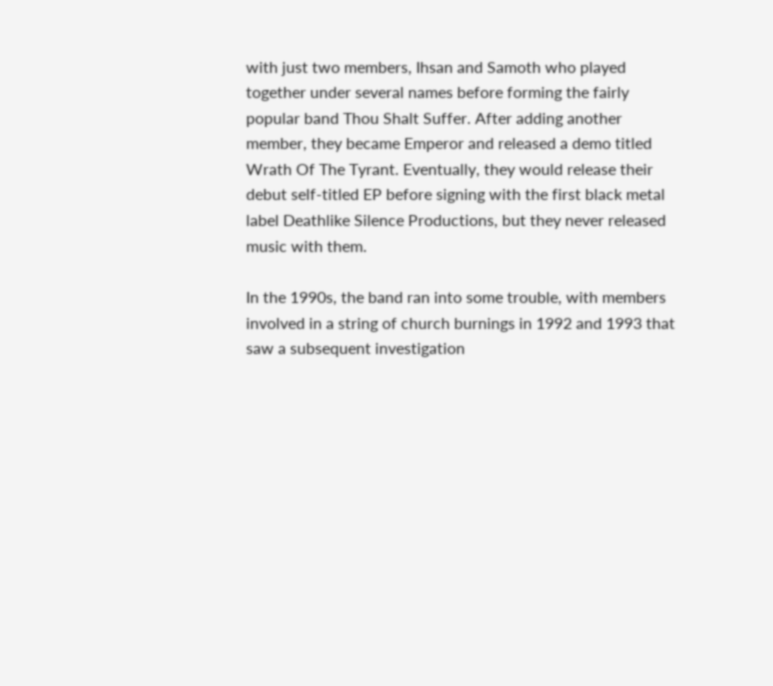with just two members, Ihsan and Samoth who played together under several names before forming the fairly popular band Thou Shalt Suffer. After adding another member, they became Emperor and released a demo titled Wrath Of The Tyrant. Eventually, they would release their debut self-titled EP before signing with the first black metal label Deathlike Silence Productions, but they never released music with them.

In the 1990s, the band ran into some trouble, with members involved in a string of church burnings in 1992 and 1993 that saw a subsequent investigation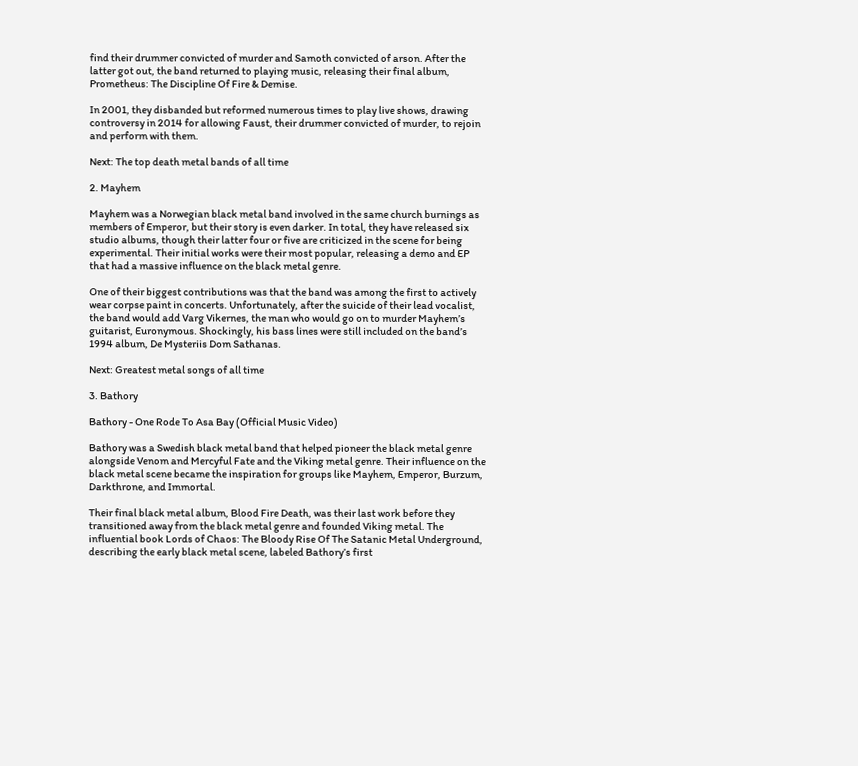find their drummer convicted of murder and Samoth convicted of arson. After the latter got out, the band returned to playing music, releasing their final album, Prometheus: The Discipline Of Fire & Demise.

In 2001, they disbanded but reformed numerous times to play live shows, drawing controversy in 2014 for allowing Faust, their drummer convicted of murder, to rejoin and perform with them.

Next: The top death metal bands of all time

2. Mayhem

Mayhem was a Norwegian black metal band involved in the same church burnings as members of Emperor, but their story is even darker. In total, they have released six studio albums, though their latter four or five are criticized in the scene for being experimental. Their initial works were their most popular, releasing a demo and EP that had a massive influence on the black metal genre.

One of their biggest contributions was that the band was among the first to actively wear corpse paint in concerts. Unfortunately, after the suicide of their lead vocalist, the band would add Varg Vikernes, the man who would go on to murder Mayhem’s guitarist, Euronymous. Shockingly, his bass lines were still included on the band’s 1994 album, De Mysteriis Dom Sathanas.

Next: Greatest metal songs of all time

3. Bathory

Bathory - One Rode To Asa Bay (Official Music Video)

Bathory was a Swedish black metal band that helped pioneer the black metal genre alongside Venom and Mercyful Fate and the Viking metal genre. Their influence on the black metal scene became the inspiration for groups like Mayhem, Emperor, Burzum, Darkthrone, and Immortal.

Their final black metal album, Blood Fire Death, was their last work before they transitioned away from the black metal genre and founded Viking metal. The influential book Lords of Chaos: The Bloody Rise Of The Satanic Metal Underground, describing the early black metal scene, labeled Bathory’s first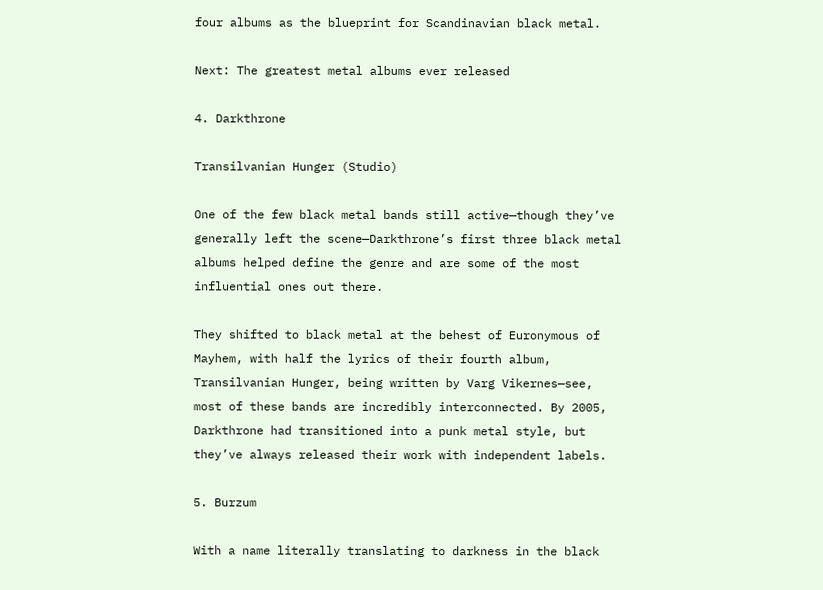four albums as the blueprint for Scandinavian black metal.

Next: The greatest metal albums ever released

4. Darkthrone

Transilvanian Hunger (Studio)

One of the few black metal bands still active—though they’ve generally left the scene—Darkthrone’s first three black metal albums helped define the genre and are some of the most influential ones out there.

They shifted to black metal at the behest of Euronymous of Mayhem, with half the lyrics of their fourth album, Transilvanian Hunger, being written by Varg Vikernes—see, most of these bands are incredibly interconnected. By 2005, Darkthrone had transitioned into a punk metal style, but they’ve always released their work with independent labels.

5. Burzum

With a name literally translating to darkness in the black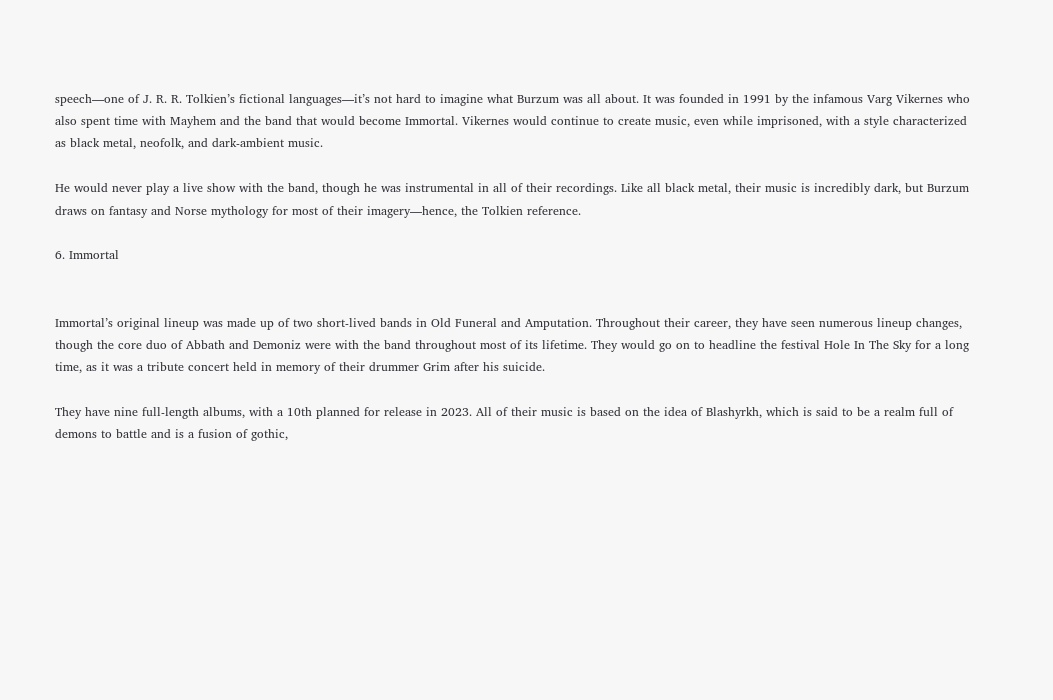speech—one of J. R. R. Tolkien’s fictional languages—it’s not hard to imagine what Burzum was all about. It was founded in 1991 by the infamous Varg Vikernes who also spent time with Mayhem and the band that would become Immortal. Vikernes would continue to create music, even while imprisoned, with a style characterized as black metal, neofolk, and dark-ambient music.

He would never play a live show with the band, though he was instrumental in all of their recordings. Like all black metal, their music is incredibly dark, but Burzum draws on fantasy and Norse mythology for most of their imagery—hence, the Tolkien reference.

6. Immortal


Immortal’s original lineup was made up of two short-lived bands in Old Funeral and Amputation. Throughout their career, they have seen numerous lineup changes, though the core duo of Abbath and Demoniz were with the band throughout most of its lifetime. They would go on to headline the festival Hole In The Sky for a long time, as it was a tribute concert held in memory of their drummer Grim after his suicide.

They have nine full-length albums, with a 10th planned for release in 2023. All of their music is based on the idea of Blashyrkh, which is said to be a realm full of demons to battle and is a fusion of gothic,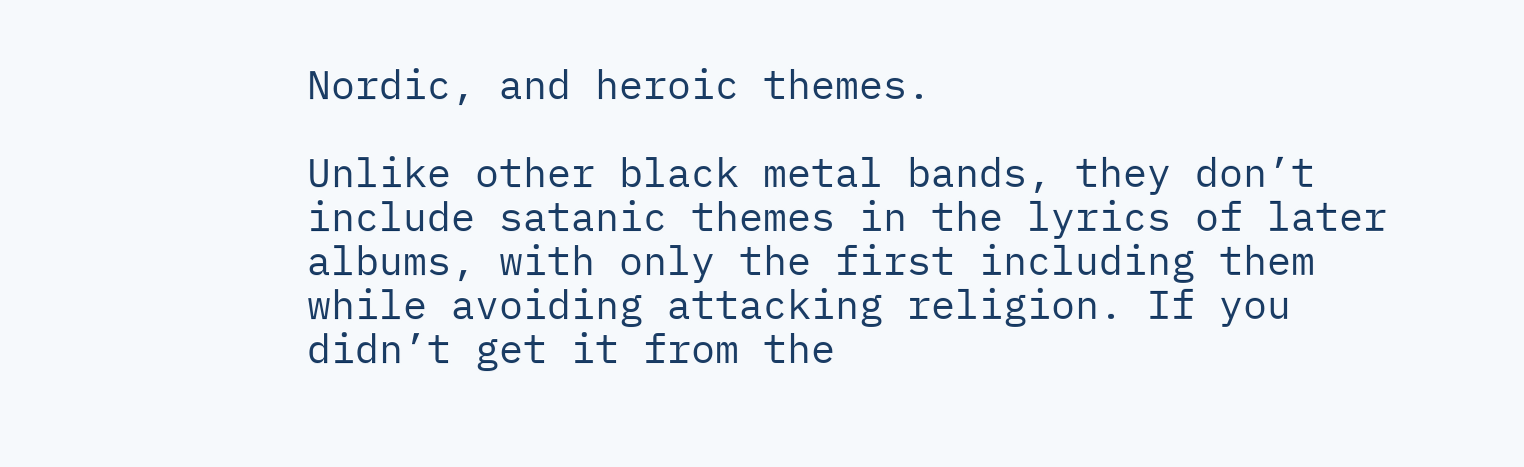Nordic, and heroic themes.

Unlike other black metal bands, they don’t include satanic themes in the lyrics of later albums, with only the first including them while avoiding attacking religion. If you didn’t get it from the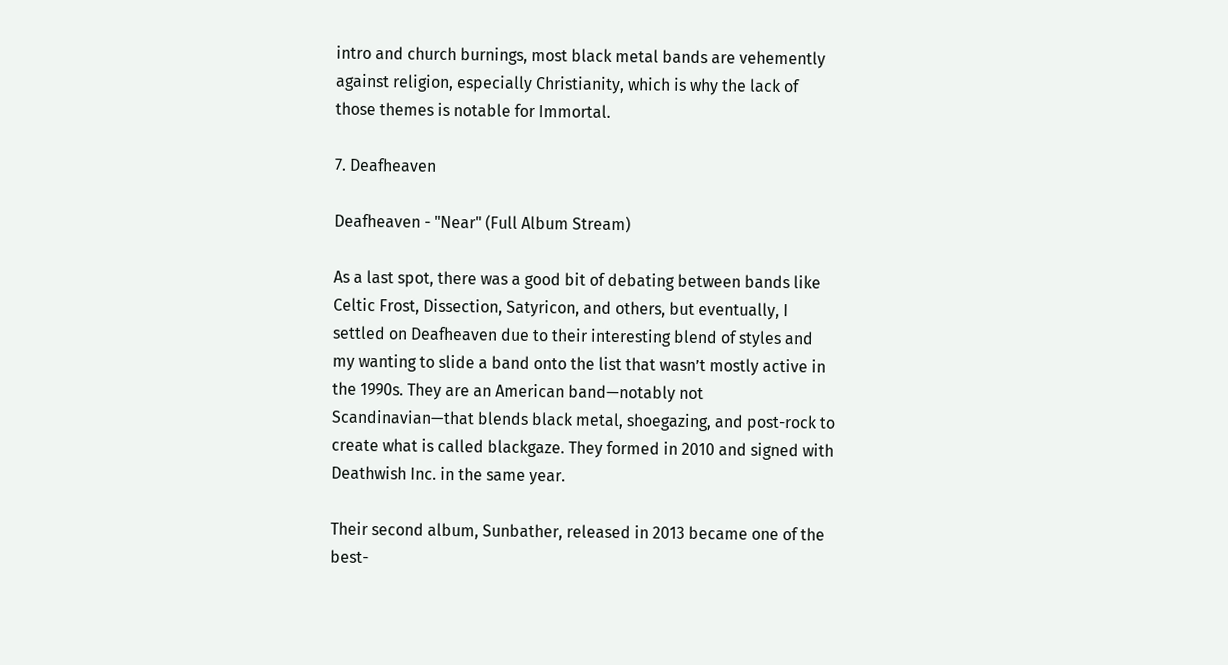intro and church burnings, most black metal bands are vehemently against religion, especially Christianity, which is why the lack of those themes is notable for Immortal.

7. Deafheaven

Deafheaven - "Near" (Full Album Stream)

As a last spot, there was a good bit of debating between bands like Celtic Frost, Dissection, Satyricon, and others, but eventually, I settled on Deafheaven due to their interesting blend of styles and my wanting to slide a band onto the list that wasn’t mostly active in the 1990s. They are an American band—notably not Scandinavian—that blends black metal, shoegazing, and post-rock to create what is called blackgaze. They formed in 2010 and signed with Deathwish Inc. in the same year.

Their second album, Sunbather, released in 2013 became one of the best-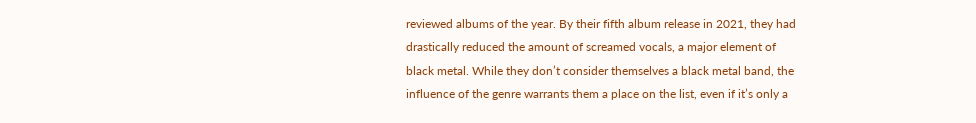reviewed albums of the year. By their fifth album release in 2021, they had drastically reduced the amount of screamed vocals, a major element of black metal. While they don’t consider themselves a black metal band, the influence of the genre warrants them a place on the list, even if it’s only a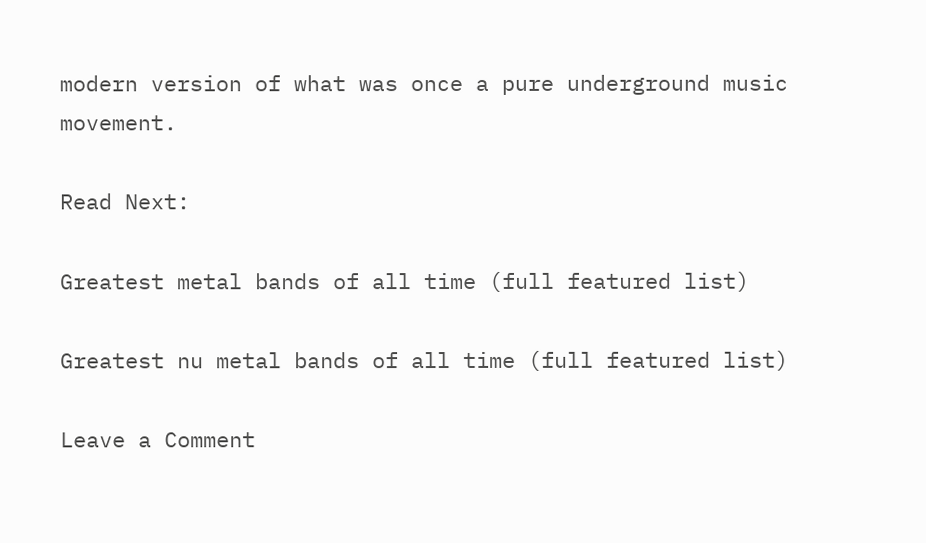modern version of what was once a pure underground music movement.

Read Next:

Greatest metal bands of all time (full featured list)

Greatest nu metal bands of all time (full featured list)

Leave a Comment